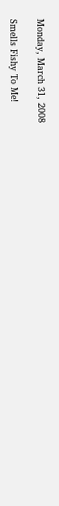Monday, March 31, 2008

Smells Fishy To Me!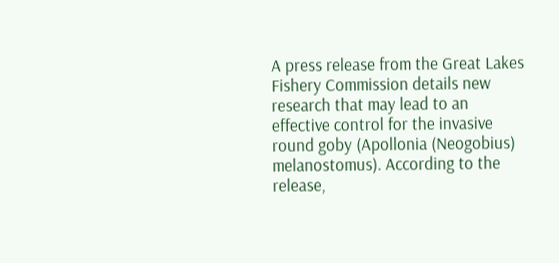A press release from the Great Lakes Fishery Commission details new research that may lead to an effective control for the invasive round goby (Apollonia (Neogobius) melanostomus). According to the release,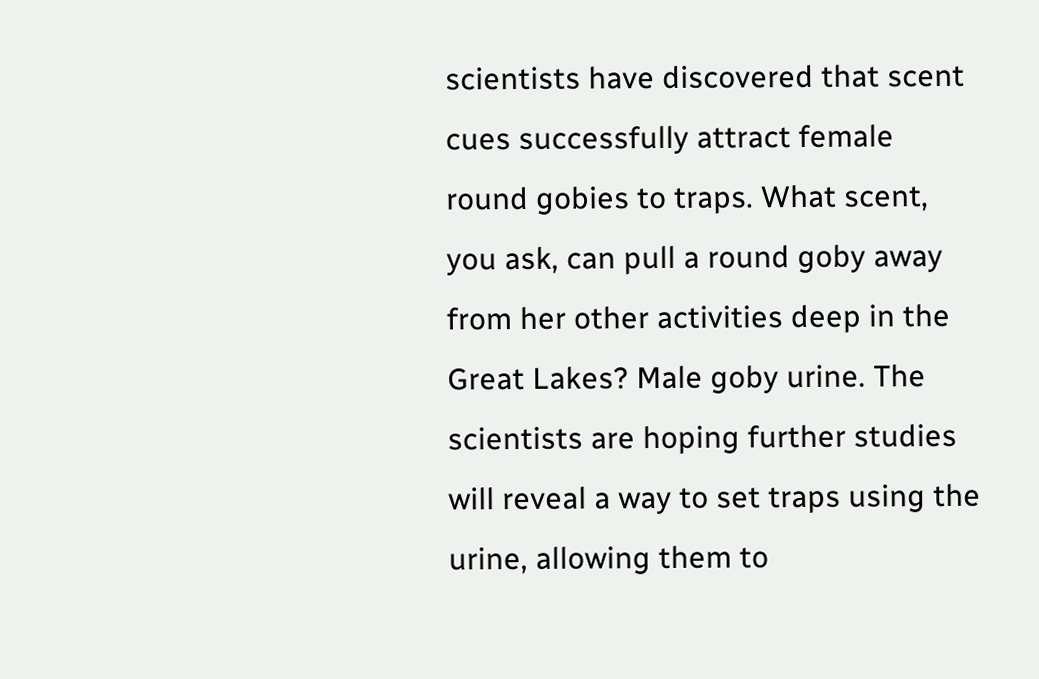scientists have discovered that scent cues successfully attract female round gobies to traps. What scent, you ask, can pull a round goby away from her other activities deep in the Great Lakes? Male goby urine. The scientists are hoping further studies will reveal a way to set traps using the urine, allowing them to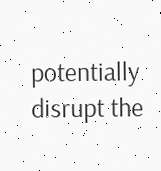potentially disrupt the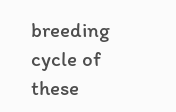breeding cycle of these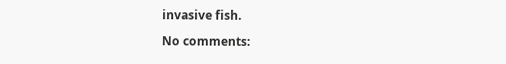invasive fish.

No comments: